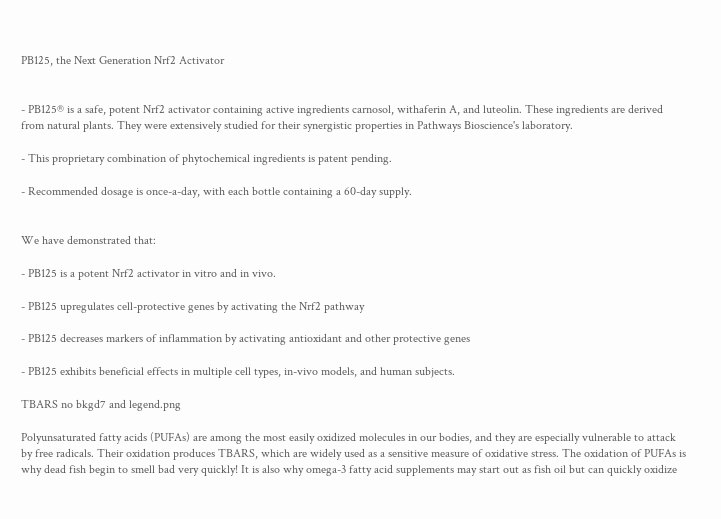PB125, the Next Generation Nrf2 Activator


- PB125® is a safe, potent Nrf2 activator containing active ingredients carnosol, withaferin A, and luteolin. These ingredients are derived from natural plants. They were extensively studied for their synergistic properties in Pathways Bioscience's laboratory.

- This proprietary combination of phytochemical ingredients is patent pending.

- Recommended dosage is once-a-day, with each bottle containing a 60-day supply.


We have demonstrated that:

- PB125 is a potent Nrf2 activator in vitro and in vivo.

- PB125 upregulates cell-protective genes by activating the Nrf2 pathway

- PB125 decreases markers of inflammation by activating antioxidant and other protective genes

- PB125 exhibits beneficial effects in multiple cell types, in-vivo models, and human subjects.

TBARS no bkgd7 and legend.png

Polyunsaturated fatty acids (PUFAs) are among the most easily oxidized molecules in our bodies, and they are especially vulnerable to attack by free radicals. Their oxidation produces TBARS, which are widely used as a sensitive measure of oxidative stress. The oxidation of PUFAs is why dead fish begin to smell bad very quickly! It is also why omega-3 fatty acid supplements may start out as fish oil but can quickly oxidize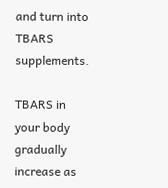and turn into TBARS supplements.

TBARS in your body gradually increase as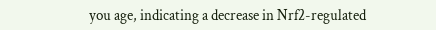you age, indicating a decrease in Nrf2-regulated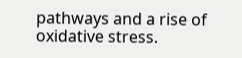pathways and a rise of oxidative stress.